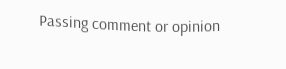Passing comment or opinion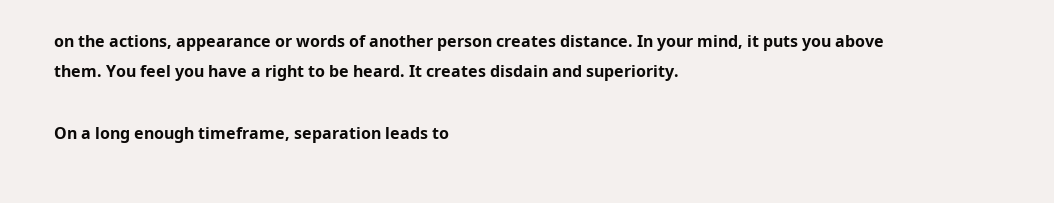on the actions, appearance or words of another person creates distance. In your mind, it puts you above them. You feel you have a right to be heard. It creates disdain and superiority.

On a long enough timeframe, separation leads to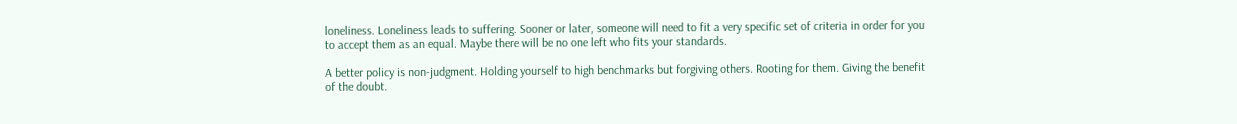loneliness. Loneliness leads to suffering. Sooner or later, someone will need to fit a very specific set of criteria in order for you to accept them as an equal. Maybe there will be no one left who fits your standards.

A better policy is non-judgment. Holding yourself to high benchmarks but forgiving others. Rooting for them. Giving the benefit of the doubt.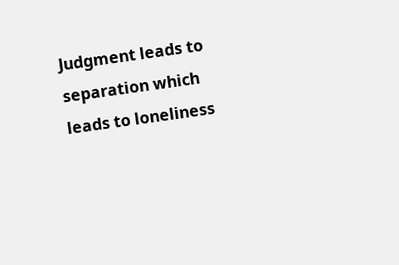Judgment leads to separation which leads to loneliness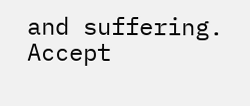and suffering. Accept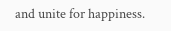and unite for happiness.